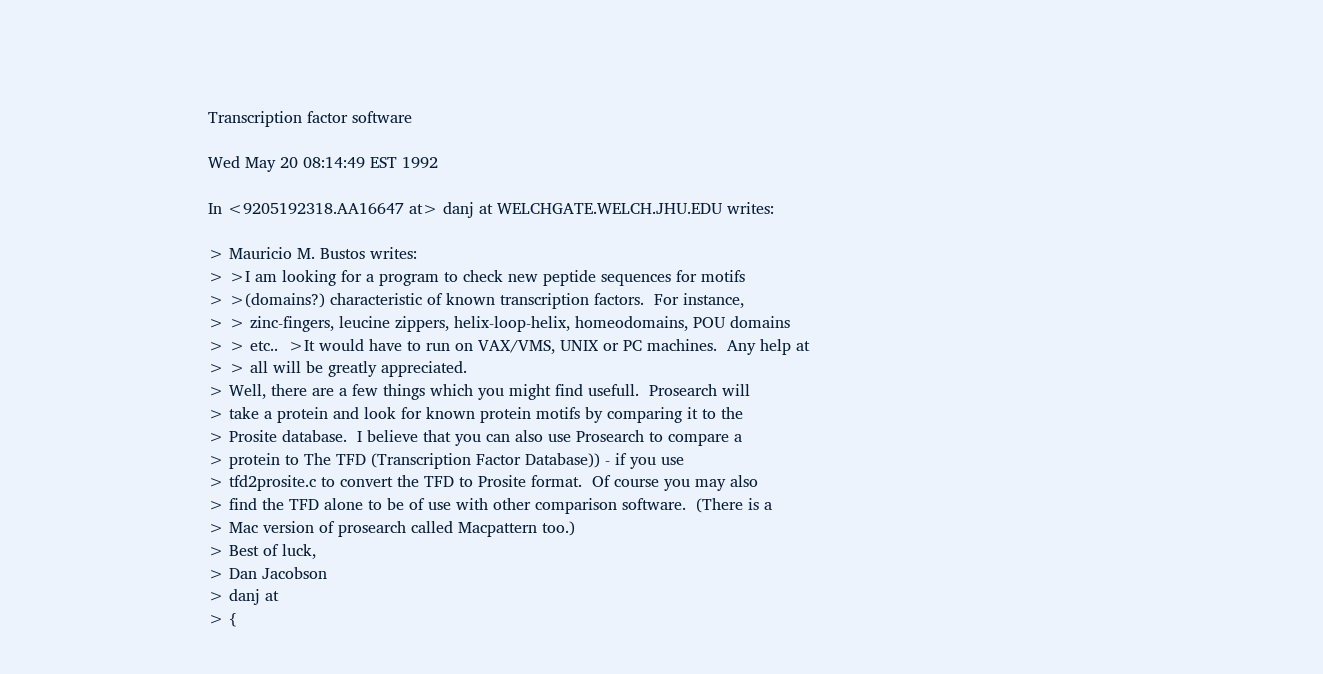Transcription factor software

Wed May 20 08:14:49 EST 1992

In <9205192318.AA16647 at> danj at WELCHGATE.WELCH.JHU.EDU writes:

> Mauricio M. Bustos writes:
> >I am looking for a program to check new peptide sequences for motifs
> >(domains?) characteristic of known transcription factors.  For instance,
> > zinc-fingers, leucine zippers, helix-loop-helix, homeodomains, POU domains
> > etc..  >It would have to run on VAX/VMS, UNIX or PC machines.  Any help at
> > all will be greatly appreciated.
> Well, there are a few things which you might find usefull.  Prosearch will
> take a protein and look for known protein motifs by comparing it to the
> Prosite database.  I believe that you can also use Prosearch to compare a
> protein to The TFD (Transcription Factor Database)) - if you use
> tfd2prosite.c to convert the TFD to Prosite format.  Of course you may also
> find the TFD alone to be of use with other comparison software.  (There is a
> Mac version of prosearch called Macpattern too.)
> Best of luck,
> Dan Jacobson
> danj at
> {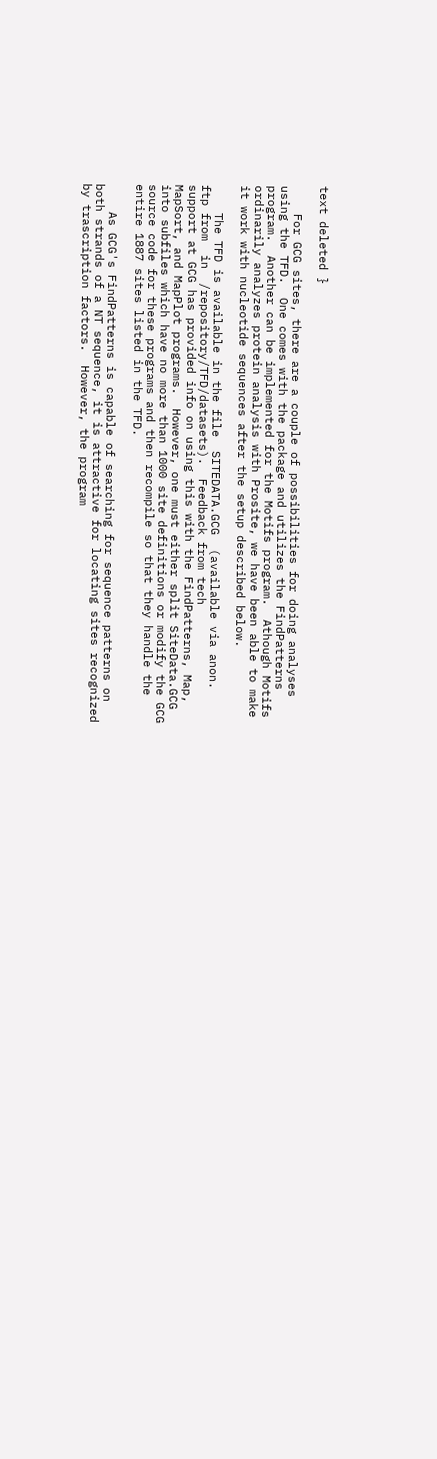text deleted }

    For GCG sites, there are a couple of possibilities for doing analyses
using the TFD.  One comes with the package and utilizes the FindPatterns
program.  Another can be implemented for the Motifs program.  Athough Motifs
ordinarily analyzes protein analysis with Prosite, we have been able to make
it work with nucleotide sequences after the setup described below.

    The TFD is available in the file  SITEDATA.GCG  (available via anon.
ftp from  in  /repository/TFD/datasets).  Feedback from tech
support at GCG has provided info on using this with the FindPatterns, Map,
MapSort, and MapPlot programs.  However, one must either split SiteData.GCG
into subfiles which have no more than 1000 site definitions or modify the GCG
source code for these programs and then recompile so that they handle the
entire 1887 sites listed in the TFD.

    As GCG's FindPatterns is capable of searching for sequence patterns on
both strands of a NT sequence, it is attractive for locating sites recognized
by trascription factors.  However, the program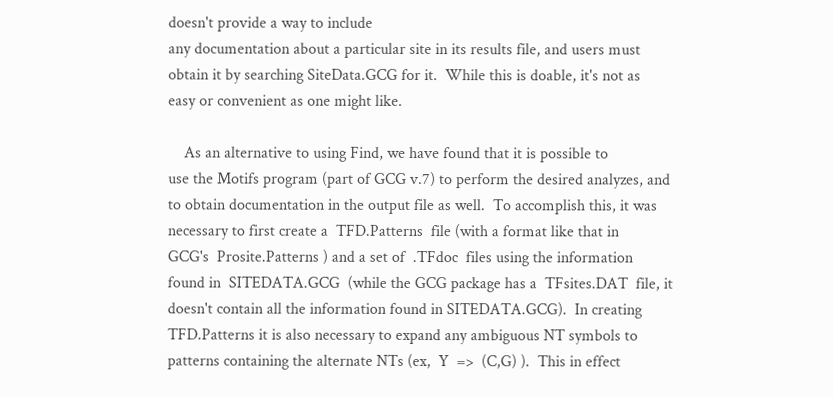doesn't provide a way to include
any documentation about a particular site in its results file, and users must
obtain it by searching SiteData.GCG for it.  While this is doable, it's not as
easy or convenient as one might like.

    As an alternative to using Find, we have found that it is possible to
use the Motifs program (part of GCG v.7) to perform the desired analyzes, and
to obtain documentation in the output file as well.  To accomplish this, it was
necessary to first create a  TFD.Patterns  file (with a format like that in
GCG's  Prosite.Patterns ) and a set of  .TFdoc  files using the information
found in  SITEDATA.GCG  (while the GCG package has a  TFsites.DAT  file, it
doesn't contain all the information found in SITEDATA.GCG).  In creating
TFD.Patterns it is also necessary to expand any ambiguous NT symbols to
patterns containing the alternate NTs (ex,  Y  =>  (C,G) ).  This in effect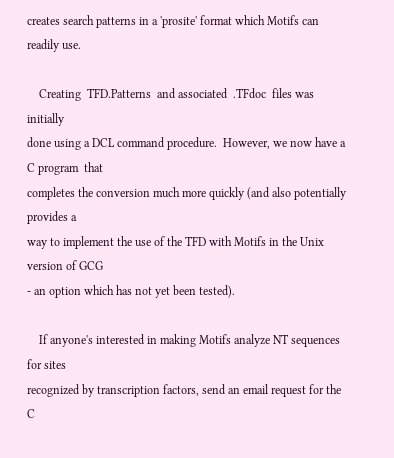creates search patterns in a 'prosite' format which Motifs can readily use.

    Creating  TFD.Patterns  and associated  .TFdoc  files was initially
done using a DCL command procedure.  However, we now have a  C program  that
completes the conversion much more quickly (and also potentially provides a
way to implement the use of the TFD with Motifs in the Unix version of GCG
- an option which has not yet been tested).

    If anyone's interested in making Motifs analyze NT sequences for sites
recognized by transcription factors, send an email request for the C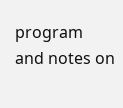program
and notes on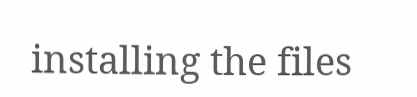installing the files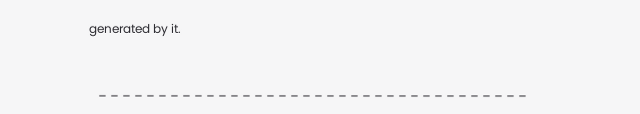generated by it.


   _ _ _ _ _ _ _ _ _ _ _ _ _ _ _ _ _ _ _ _ _ _ _ _ _ _ _ _ _ _ _ _ _ _ _ _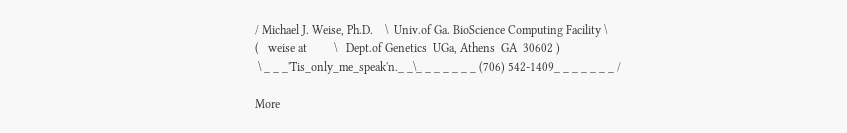/ Michael J. Weise, Ph.D.    \  Univ.of Ga. BioScience Computing Facility \
(   weise at         \   Dept.of Genetics  UGa, Athens  GA  30602 )
 \ _ _ _'Tis_only_me_speak'n._ _\_ _ _ _ _ _ _ (706) 542-1409_ _ _ _ _ _ _ /

More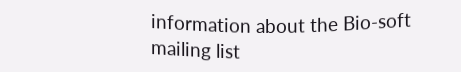information about the Bio-soft mailing list